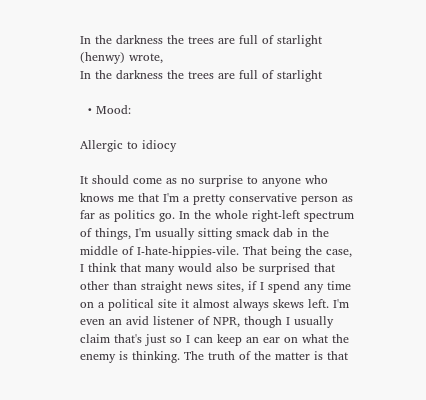In the darkness the trees are full of starlight (henwy) wrote,
In the darkness the trees are full of starlight

  • Mood:

Allergic to idiocy

It should come as no surprise to anyone who knows me that I'm a pretty conservative person as far as politics go. In the whole right-left spectrum of things, I'm usually sitting smack dab in the middle of I-hate-hippies-vile. That being the case, I think that many would also be surprised that other than straight news sites, if I spend any time on a political site it almost always skews left. I'm even an avid listener of NPR, though I usually claim that's just so I can keep an ear on what the enemy is thinking. The truth of the matter is that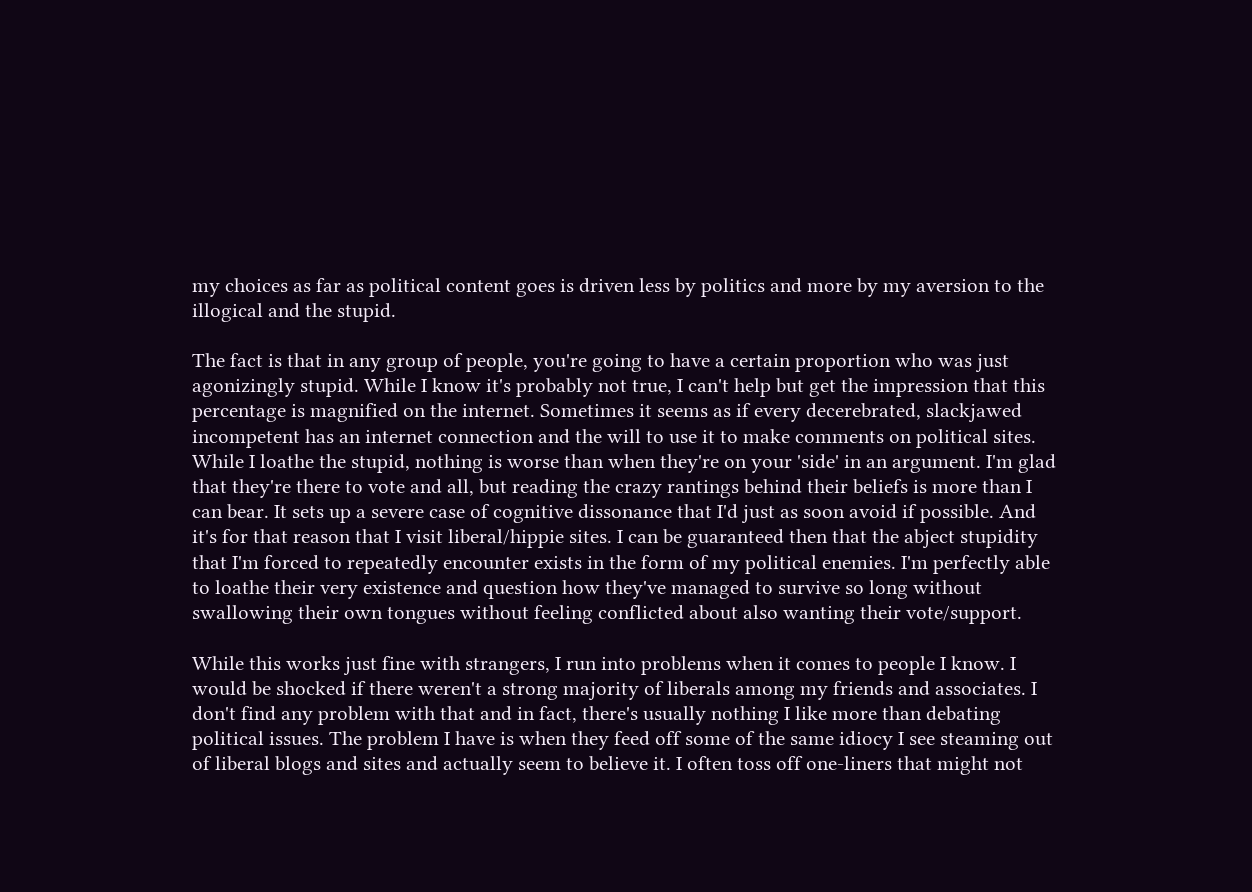my choices as far as political content goes is driven less by politics and more by my aversion to the illogical and the stupid.

The fact is that in any group of people, you're going to have a certain proportion who was just agonizingly stupid. While I know it's probably not true, I can't help but get the impression that this percentage is magnified on the internet. Sometimes it seems as if every decerebrated, slackjawed incompetent has an internet connection and the will to use it to make comments on political sites. While I loathe the stupid, nothing is worse than when they're on your 'side' in an argument. I'm glad that they're there to vote and all, but reading the crazy rantings behind their beliefs is more than I can bear. It sets up a severe case of cognitive dissonance that I'd just as soon avoid if possible. And it's for that reason that I visit liberal/hippie sites. I can be guaranteed then that the abject stupidity that I'm forced to repeatedly encounter exists in the form of my political enemies. I'm perfectly able to loathe their very existence and question how they've managed to survive so long without swallowing their own tongues without feeling conflicted about also wanting their vote/support.

While this works just fine with strangers, I run into problems when it comes to people I know. I would be shocked if there weren't a strong majority of liberals among my friends and associates. I don't find any problem with that and in fact, there's usually nothing I like more than debating political issues. The problem I have is when they feed off some of the same idiocy I see steaming out of liberal blogs and sites and actually seem to believe it. I often toss off one-liners that might not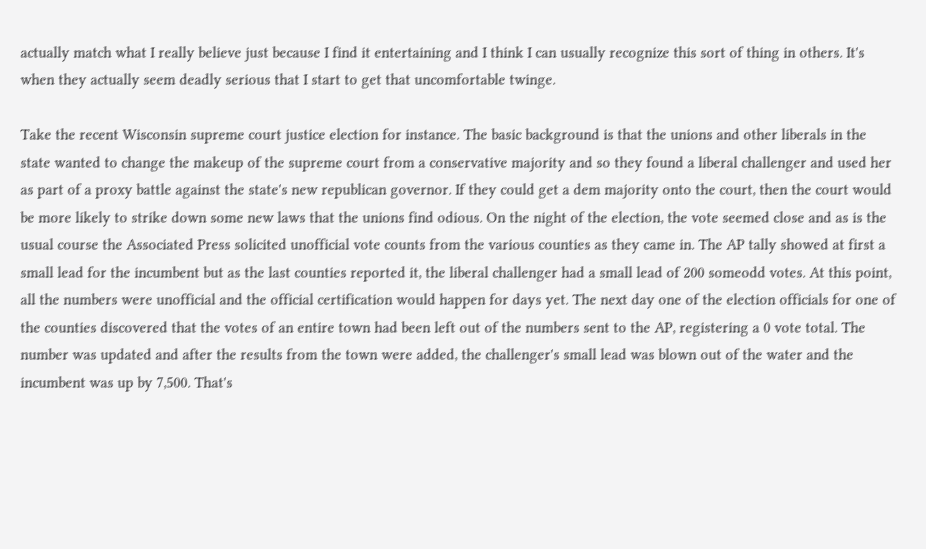actually match what I really believe just because I find it entertaining and I think I can usually recognize this sort of thing in others. It's when they actually seem deadly serious that I start to get that uncomfortable twinge.

Take the recent Wisconsin supreme court justice election for instance. The basic background is that the unions and other liberals in the state wanted to change the makeup of the supreme court from a conservative majority and so they found a liberal challenger and used her as part of a proxy battle against the state's new republican governor. If they could get a dem majority onto the court, then the court would be more likely to strike down some new laws that the unions find odious. On the night of the election, the vote seemed close and as is the usual course the Associated Press solicited unofficial vote counts from the various counties as they came in. The AP tally showed at first a small lead for the incumbent but as the last counties reported it, the liberal challenger had a small lead of 200 someodd votes. At this point, all the numbers were unofficial and the official certification would happen for days yet. The next day one of the election officials for one of the counties discovered that the votes of an entire town had been left out of the numbers sent to the AP, registering a 0 vote total. The number was updated and after the results from the town were added, the challenger's small lead was blown out of the water and the incumbent was up by 7,500. That's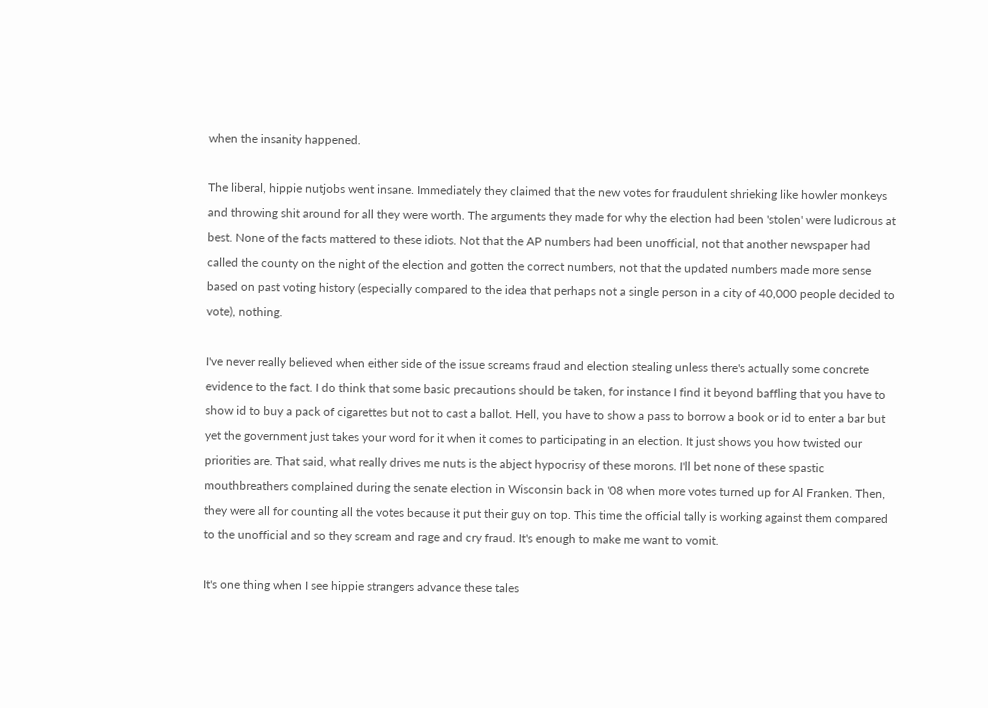when the insanity happened.

The liberal, hippie nutjobs went insane. Immediately they claimed that the new votes for fraudulent shrieking like howler monkeys and throwing shit around for all they were worth. The arguments they made for why the election had been 'stolen' were ludicrous at best. None of the facts mattered to these idiots. Not that the AP numbers had been unofficial, not that another newspaper had called the county on the night of the election and gotten the correct numbers, not that the updated numbers made more sense based on past voting history (especially compared to the idea that perhaps not a single person in a city of 40,000 people decided to vote), nothing.

I've never really believed when either side of the issue screams fraud and election stealing unless there's actually some concrete evidence to the fact. I do think that some basic precautions should be taken, for instance I find it beyond baffling that you have to show id to buy a pack of cigarettes but not to cast a ballot. Hell, you have to show a pass to borrow a book or id to enter a bar but yet the government just takes your word for it when it comes to participating in an election. It just shows you how twisted our priorities are. That said, what really drives me nuts is the abject hypocrisy of these morons. I'll bet none of these spastic mouthbreathers complained during the senate election in Wisconsin back in '08 when more votes turned up for Al Franken. Then, they were all for counting all the votes because it put their guy on top. This time the official tally is working against them compared to the unofficial and so they scream and rage and cry fraud. It's enough to make me want to vomit.

It's one thing when I see hippie strangers advance these tales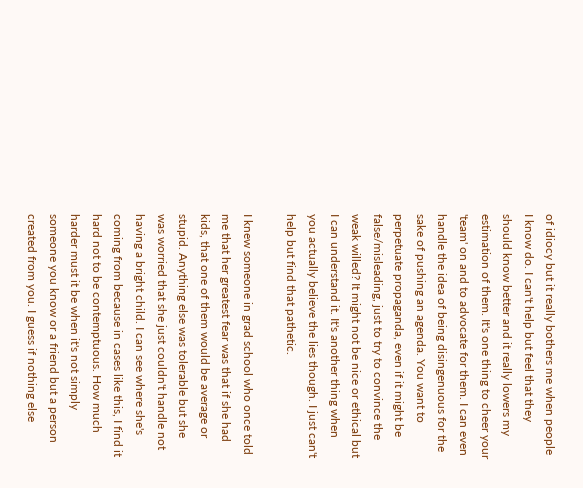of idiocy but it really bothers me when people I know do. I can't help but feel that they should know better and it really lowers my estimation of them. It's one thing to cheer your 'team' on and to advocate for them. I can even handle the idea of being disingenuous for the sake of pushing an agenda. You want to perpetuate propaganda, even if it might be false/misleading, just to try to convince the weak willed? It might not be nice or ethical but I can understand it. It's another thing when you actually believe the lies though. I just can't help but find that pathetic.

I knew someone in grad school who once told me that her greatest fear was that if she had kids, that one of them would be average or stupid. Anything else was tolerable but she was worried that she just couldn't handle not having a bright child. I can see where she's coming from because in cases like this, I find it hard not to be contemptuous. How much harder must it be when it's not simply someone you know or a friend but a person created from you. I guess if nothing else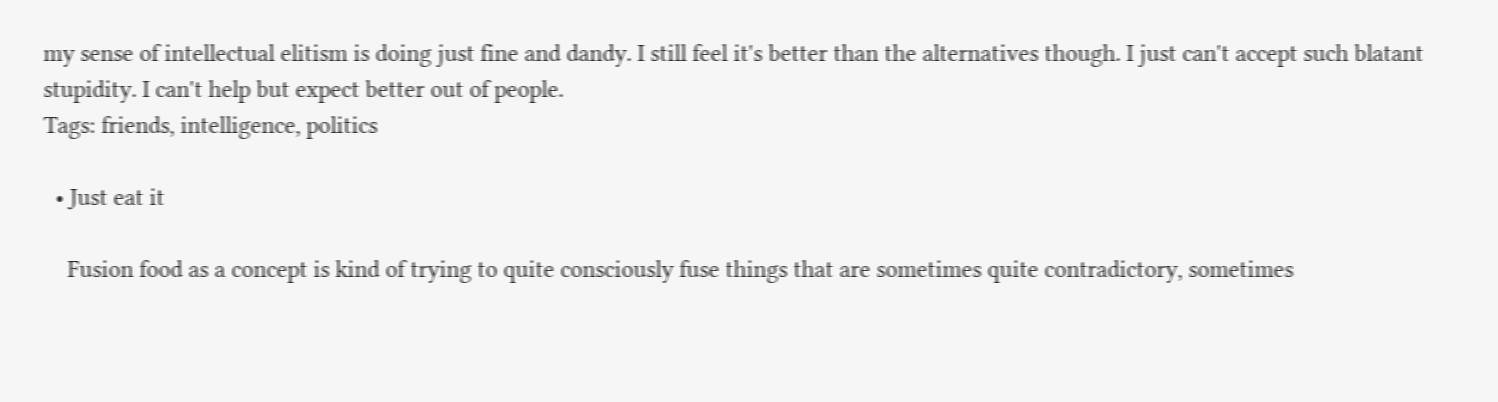my sense of intellectual elitism is doing just fine and dandy. I still feel it's better than the alternatives though. I just can't accept such blatant stupidity. I can't help but expect better out of people.
Tags: friends, intelligence, politics

  • Just eat it

    Fusion food as a concept is kind of trying to quite consciously fuse things that are sometimes quite contradictory, sometimes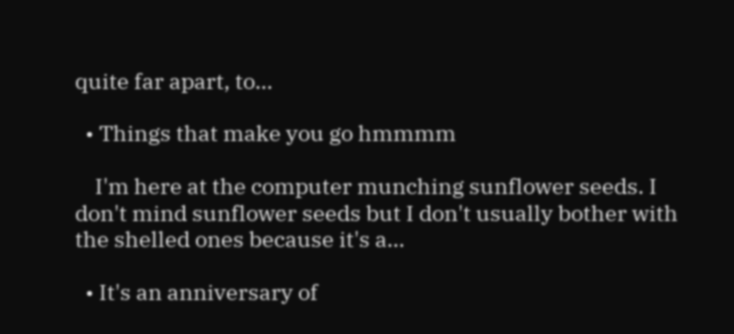quite far apart, to…

  • Things that make you go hmmmm

    I'm here at the computer munching sunflower seeds. I don't mind sunflower seeds but I don't usually bother with the shelled ones because it's a…

  • It's an anniversary of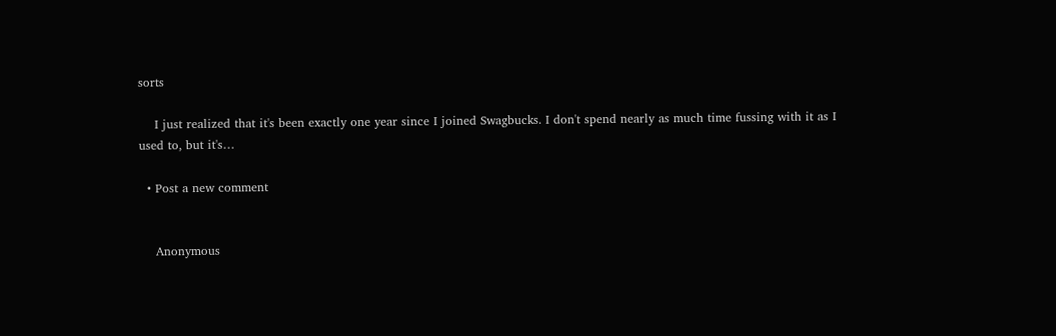sorts

    I just realized that it's been exactly one year since I joined Swagbucks. I don't spend nearly as much time fussing with it as I used to, but it's…

  • Post a new comment


    Anonymous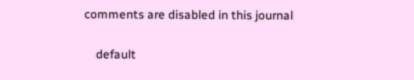comments are disabled in this journal

    default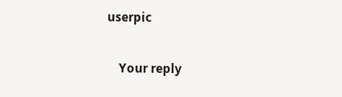userpic

    Your reply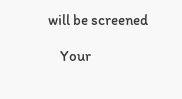will be screened

    Your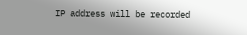IP address will be recorded